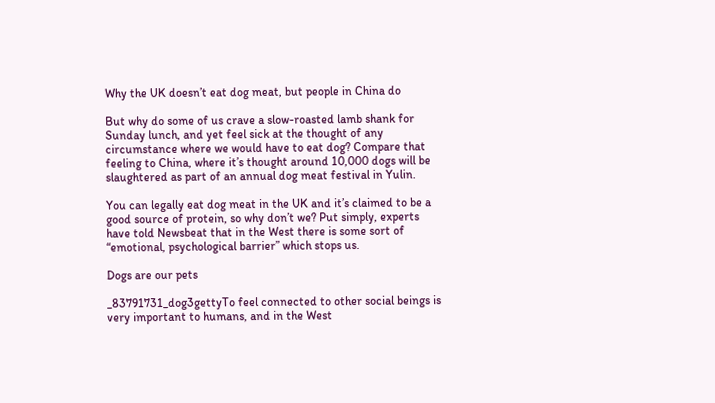Why the UK doesn’t eat dog meat, but people in China do

But why do some of us crave a slow-roasted lamb shank for Sunday lunch, and yet feel sick at the thought of any circumstance where we would have to eat dog? Compare that feeling to China, where it’s thought around 10,000 dogs will be slaughtered as part of an annual dog meat festival in Yulin.

You can legally eat dog meat in the UK and it’s claimed to be a good source of protein, so why don’t we? Put simply, experts have told Newsbeat that in the West there is some sort of “emotional, psychological barrier” which stops us.

Dogs are our pets

_83791731_dog3gettyTo feel connected to other social beings is very important to humans, and in the West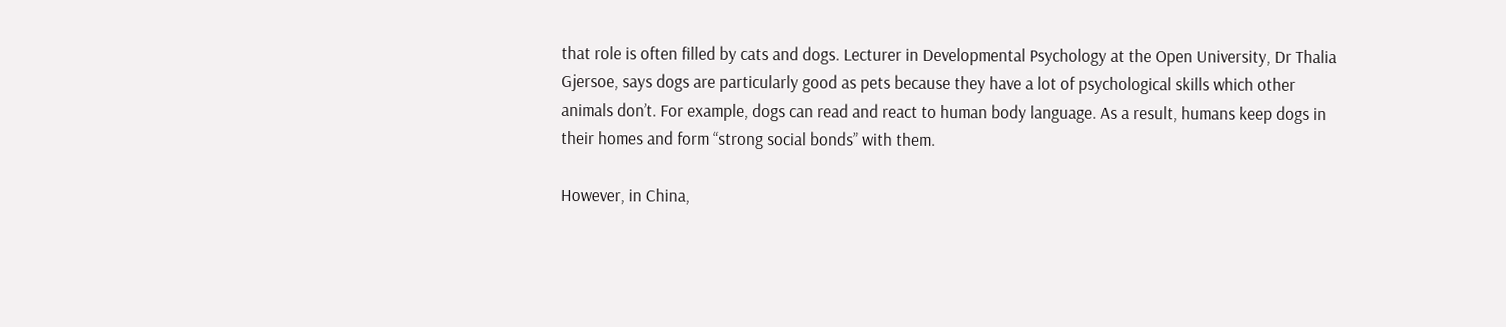that role is often filled by cats and dogs. Lecturer in Developmental Psychology at the Open University, Dr Thalia Gjersoe, says dogs are particularly good as pets because they have a lot of psychological skills which other animals don’t. For example, dogs can read and react to human body language. As a result, humans keep dogs in their homes and form “strong social bonds” with them.

However, in China,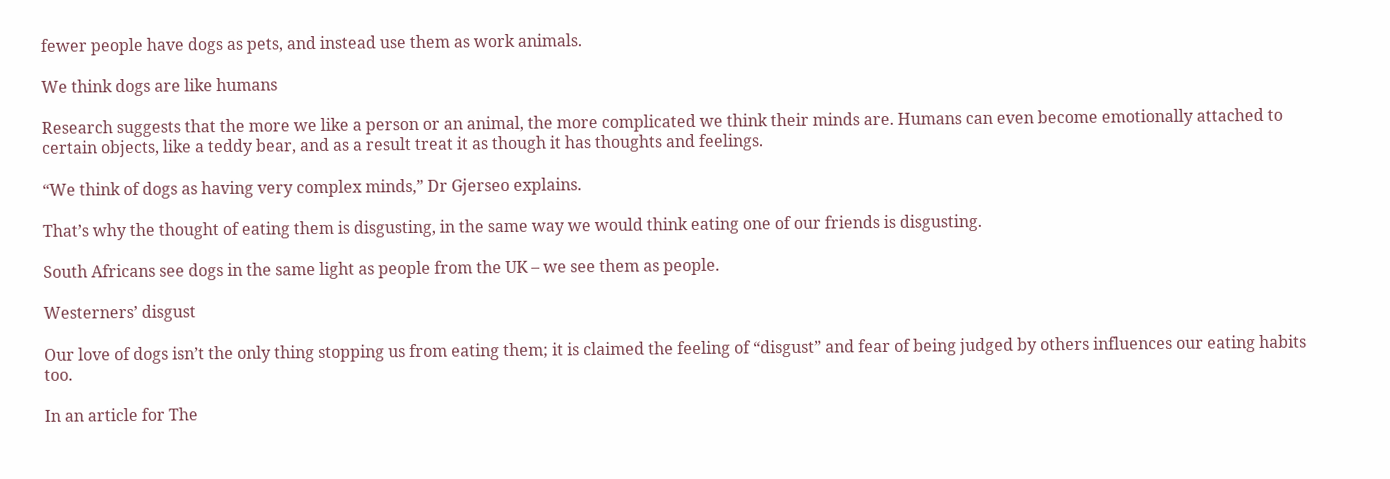fewer people have dogs as pets, and instead use them as work animals.

We think dogs are like humans

Research suggests that the more we like a person or an animal, the more complicated we think their minds are. Humans can even become emotionally attached to certain objects, like a teddy bear, and as a result treat it as though it has thoughts and feelings.

“We think of dogs as having very complex minds,” Dr Gjerseo explains.

That’s why the thought of eating them is disgusting, in the same way we would think eating one of our friends is disgusting.

South Africans see dogs in the same light as people from the UK – we see them as people.

Westerners’ disgust

Our love of dogs isn’t the only thing stopping us from eating them; it is claimed the feeling of “disgust” and fear of being judged by others influences our eating habits too.

In an article for The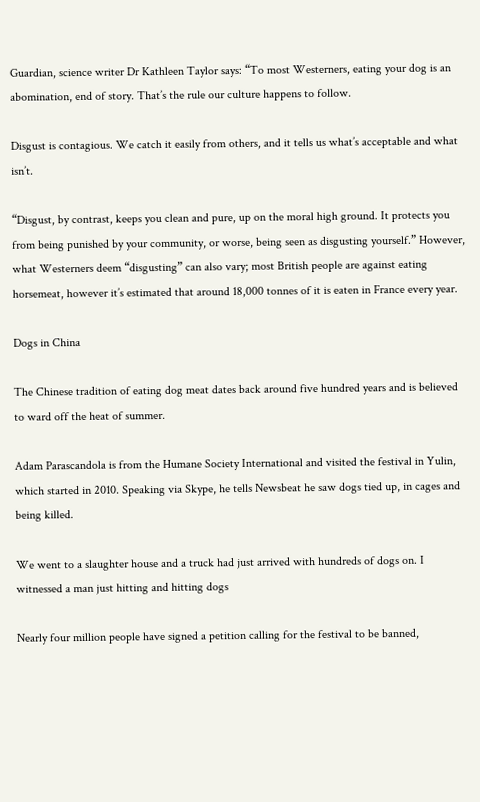Guardian, science writer Dr Kathleen Taylor says: “To most Westerners, eating your dog is an abomination, end of story. That’s the rule our culture happens to follow.

Disgust is contagious. We catch it easily from others, and it tells us what’s acceptable and what isn’t.

“Disgust, by contrast, keeps you clean and pure, up on the moral high ground. It protects you from being punished by your community, or worse, being seen as disgusting yourself.” However, what Westerners deem “disgusting” can also vary; most British people are against eating horsemeat, however it’s estimated that around 18,000 tonnes of it is eaten in France every year.

Dogs in China

The Chinese tradition of eating dog meat dates back around five hundred years and is believed to ward off the heat of summer.

Adam Parascandola is from the Humane Society International and visited the festival in Yulin, which started in 2010. Speaking via Skype, he tells Newsbeat he saw dogs tied up, in cages and being killed.

We went to a slaughter house and a truck had just arrived with hundreds of dogs on. I witnessed a man just hitting and hitting dogs

Nearly four million people have signed a petition calling for the festival to be banned,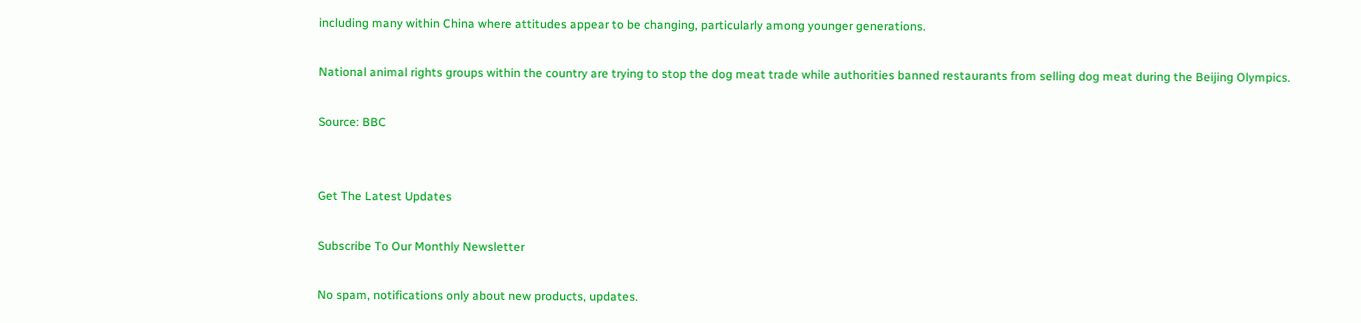including many within China where attitudes appear to be changing, particularly among younger generations.

National animal rights groups within the country are trying to stop the dog meat trade while authorities banned restaurants from selling dog meat during the Beijing Olympics.

Source: BBC


Get The Latest Updates

Subscribe To Our Monthly Newsletter

No spam, notifications only about new products, updates.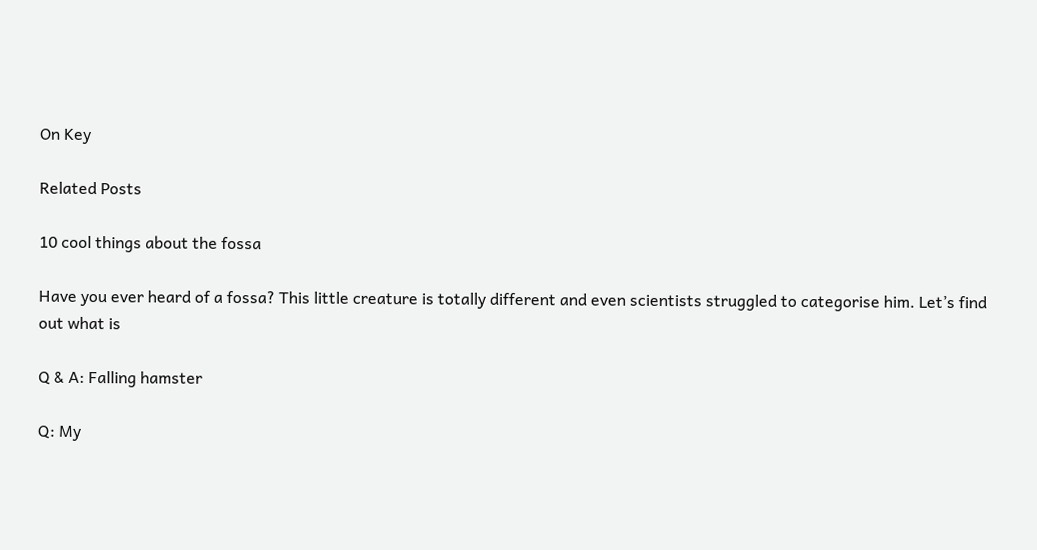On Key

Related Posts

10 cool things about the fossa

Have you ever heard of a fossa? This little creature is totally different and even scientists struggled to categorise him. Let’s find out what is

Q & A: Falling hamster

Q: My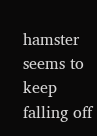hamster seems to keep falling off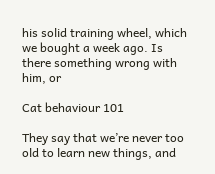his solid training wheel, which we bought a week ago. Is there something wrong with him, or

Cat behaviour 101

They say that we’re never too old to learn new things, and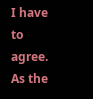I have to agree. As the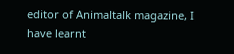editor of Animaltalk magazine, I have learnt